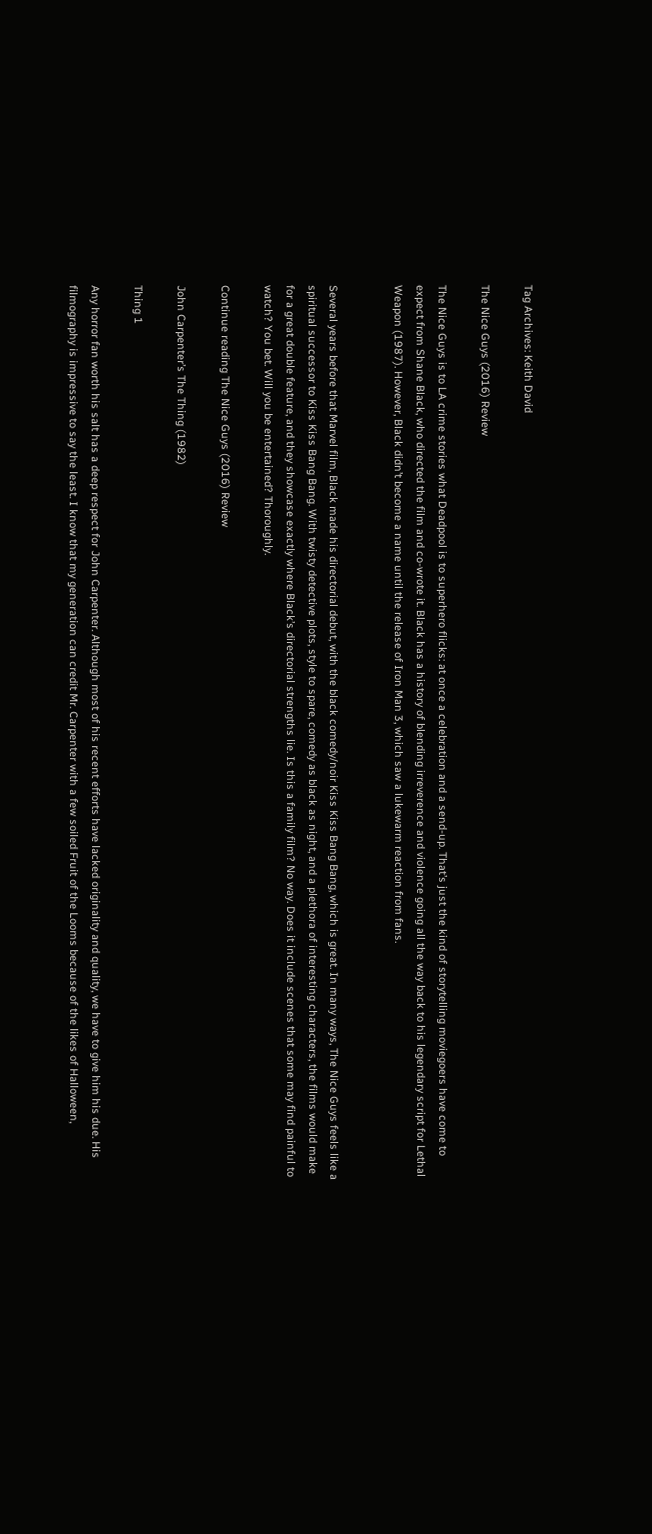Tag Archives: Keith David

The Nice Guys (2016) Review

The Nice Guys is to LA crime stories what Deadpool is to superhero flicks: at once a celebration and a send-up. That’s just the kind of storytelling moviegoers have come to expect from Shane Black, who directed the film and co-wrote it. Black has a history of blending irreverence and violence going all the way back to his legendary script for Lethal Weapon (1987). However, Black didn’t become a name until the release of Iron Man 3, which saw a lukewarm reaction from fans.


Several years before that Marvel film, Black made his directorial debut, with the black comedy/noir Kiss Kiss Bang Bang, which is great. In many ways, The Nice Guys feels like a spiritual successor to Kiss Kiss Bang Bang. With twisty detective plots, style to spare, comedy as black as night, and a plethora of interesting characters, the films would make for a great double feature, and they showcase exactly where Black’s directorial strengths lie. Is this a family film? No way. Does it include scenes that some may find painful to watch? You bet. Will you be entertained? Thoroughly.

Continue reading The Nice Guys (2016) Review

John Carpenter’s The Thing (1982)

Thing 1

Any horror fan worth his salt has a deep respect for John Carpenter. Although most of his recent efforts have lacked originality and quality, we have to give him his due. His filmography is impressive to say the least. I know that my generation can credit Mr. Carpenter with a few soiled Fruit of the Looms because of the likes of Halloween,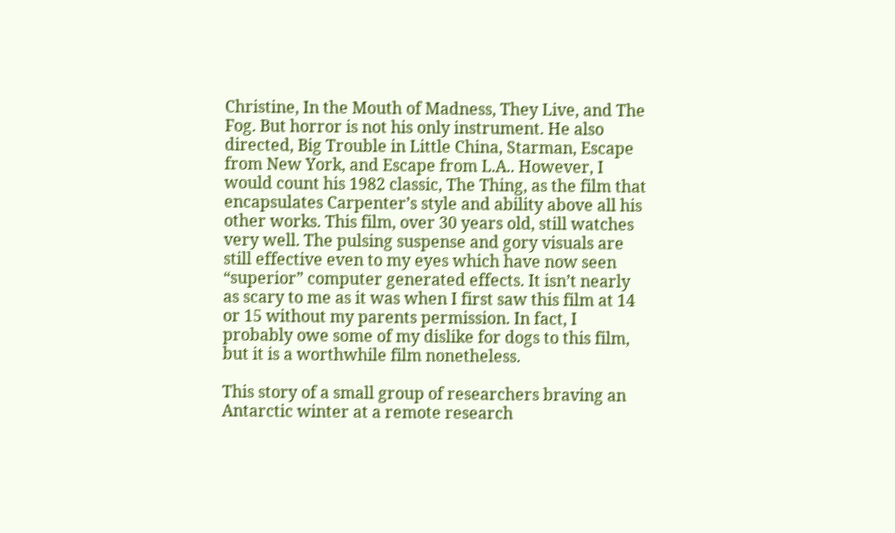Christine, In the Mouth of Madness, They Live, and The Fog. But horror is not his only instrument. He also directed, Big Trouble in Little China, Starman, Escape from New York, and Escape from L.A.. However, I would count his 1982 classic, The Thing, as the film that encapsulates Carpenter’s style and ability above all his other works. This film, over 30 years old, still watches very well. The pulsing suspense and gory visuals are still effective even to my eyes which have now seen “superior” computer generated effects. It isn’t nearly as scary to me as it was when I first saw this film at 14 or 15 without my parents permission. In fact, I probably owe some of my dislike for dogs to this film, but it is a worthwhile film nonetheless.

This story of a small group of researchers braving an Antarctic winter at a remote research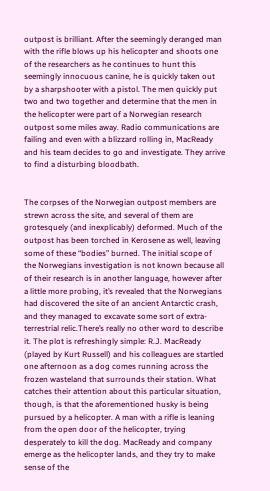outpost is brilliant. After the seemingly deranged man with the rifle blows up his helicopter and shoots one of the researchers as he continues to hunt this seemingly innocuous canine, he is quickly taken out by a sharpshooter with a pistol. The men quickly put two and two together and determine that the men in the helicopter were part of a Norwegian research outpost some miles away. Radio communications are failing and even with a blizzard rolling in, MacReady and his team decides to go and investigate. They arrive to find a disturbing bloodbath.


The corpses of the Norwegian outpost members are strewn across the site, and several of them are grotesquely (and inexplicably) deformed. Much of the outpost has been torched in Kerosene as well, leaving some of these “bodies” burned. The initial scope of the Norwegians investigation is not known because all of their research is in another language, however after a little more probing, it’s revealed that the Norwegians had discovered the site of an ancient Antarctic crash, and they managed to excavate some sort of extra-terrestrial relic.There’s really no other word to describe it. The plot is refreshingly simple: R.J. MacReady (played by Kurt Russell) and his colleagues are startled one afternoon as a dog comes running across the frozen wasteland that surrounds their station. What catches their attention about this particular situation, though, is that the aforementioned husky is being pursued by a helicopter. A man with a rifle is leaning from the open door of the helicopter, trying desperately to kill the dog. MacReady and company emerge as the helicopter lands, and they try to make sense of the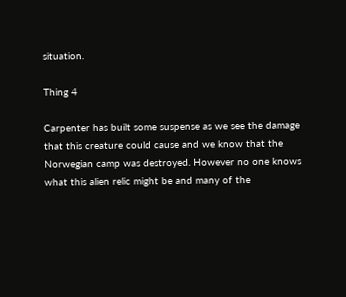situation.

Thing 4

Carpenter has built some suspense as we see the damage that this creature could cause and we know that the Norwegian camp was destroyed. However no one knows what this alien relic might be and many of the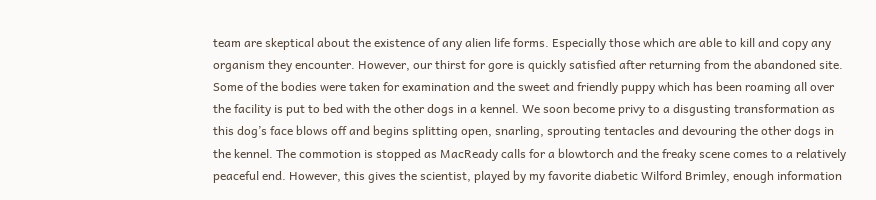team are skeptical about the existence of any alien life forms. Especially those which are able to kill and copy any organism they encounter. However, our thirst for gore is quickly satisfied after returning from the abandoned site. Some of the bodies were taken for examination and the sweet and friendly puppy which has been roaming all over the facility is put to bed with the other dogs in a kennel. We soon become privy to a disgusting transformation as this dog’s face blows off and begins splitting open, snarling, sprouting tentacles and devouring the other dogs in the kennel. The commotion is stopped as MacReady calls for a blowtorch and the freaky scene comes to a relatively peaceful end. However, this gives the scientist, played by my favorite diabetic Wilford Brimley, enough information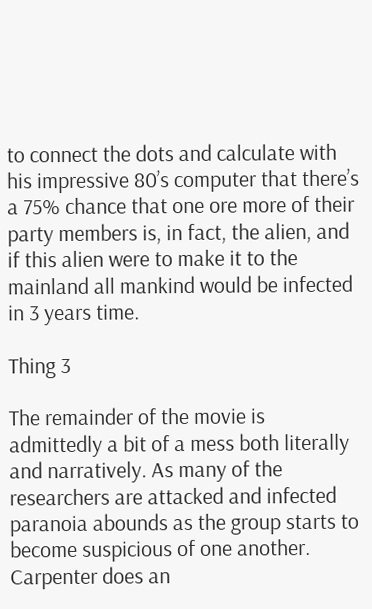to connect the dots and calculate with his impressive 80’s computer that there’s a 75% chance that one ore more of their party members is, in fact, the alien, and if this alien were to make it to the mainland all mankind would be infected in 3 years time.

Thing 3

The remainder of the movie is admittedly a bit of a mess both literally and narratively. As many of the researchers are attacked and infected paranoia abounds as the group starts to become suspicious of one another. Carpenter does an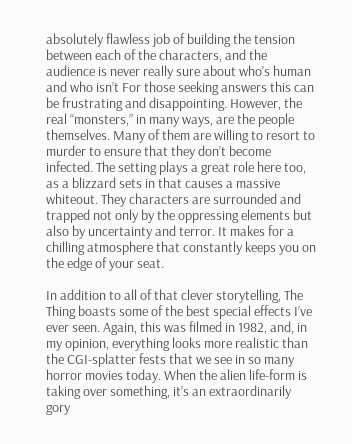absolutely flawless job of building the tension between each of the characters, and the audience is never really sure about who’s human and who isn’t For those seeking answers this can be frustrating and disappointing. However, the real “monsters,” in many ways, are the people themselves. Many of them are willing to resort to murder to ensure that they don’t become infected. The setting plays a great role here too, as a blizzard sets in that causes a massive whiteout. They characters are surrounded and trapped not only by the oppressing elements but also by uncertainty and terror. It makes for a chilling atmosphere that constantly keeps you on the edge of your seat.

In addition to all of that clever storytelling, The Thing boasts some of the best special effects I’ve ever seen. Again, this was filmed in 1982, and, in my opinion, everything looks more realistic than the CGI-splatter fests that we see in so many horror movies today. When the alien life-form is taking over something, it’s an extraordinarily gory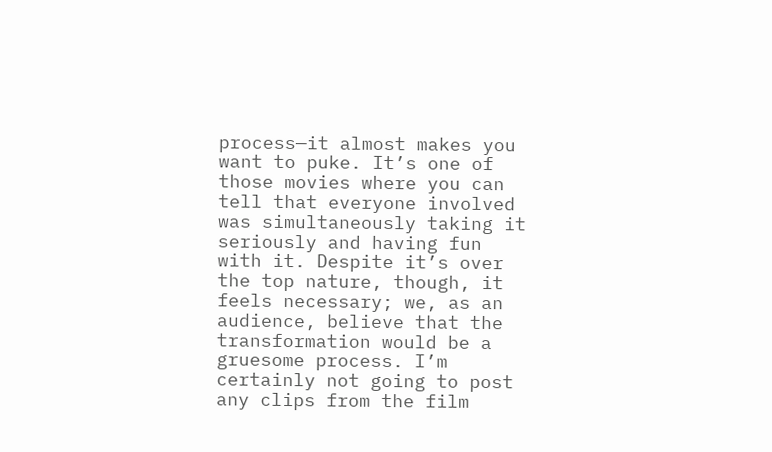process—it almost makes you want to puke. It’s one of those movies where you can tell that everyone involved was simultaneously taking it seriously and having fun with it. Despite it’s over the top nature, though, it feels necessary; we, as an audience, believe that the transformation would be a gruesome process. I’m certainly not going to post any clips from the film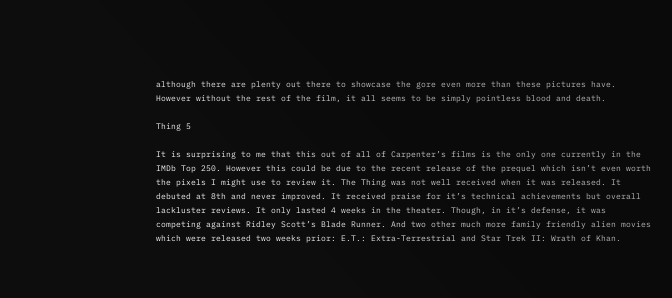although there are plenty out there to showcase the gore even more than these pictures have. However without the rest of the film, it all seems to be simply pointless blood and death.

Thing 5

It is surprising to me that this out of all of Carpenter’s films is the only one currently in the IMDb Top 250. However this could be due to the recent release of the prequel which isn’t even worth the pixels I might use to review it. The Thing was not well received when it was released. It debuted at 8th and never improved. It received praise for it’s technical achievements but overall lackluster reviews. It only lasted 4 weeks in the theater. Though, in it’s defense, it was competing against Ridley Scott’s Blade Runner. And two other much more family friendly alien movies which were released two weeks prior: E.T.: Extra-Terrestrial and Star Trek II: Wrath of Khan.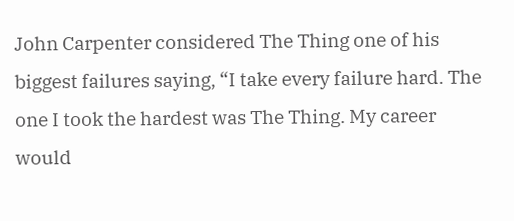John Carpenter considered The Thing one of his biggest failures saying, “I take every failure hard. The one I took the hardest was The Thing. My career would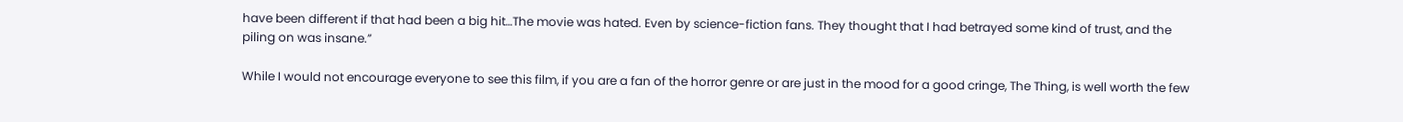have been different if that had been a big hit…The movie was hated. Even by science-fiction fans. They thought that I had betrayed some kind of trust, and the piling on was insane.”

While I would not encourage everyone to see this film, if you are a fan of the horror genre or are just in the mood for a good cringe, The Thing, is well worth the few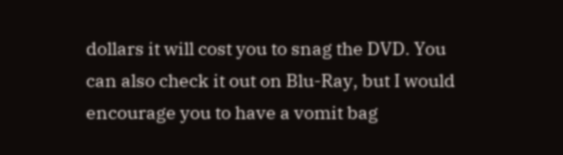dollars it will cost you to snag the DVD. You can also check it out on Blu-Ray, but I would encourage you to have a vomit bag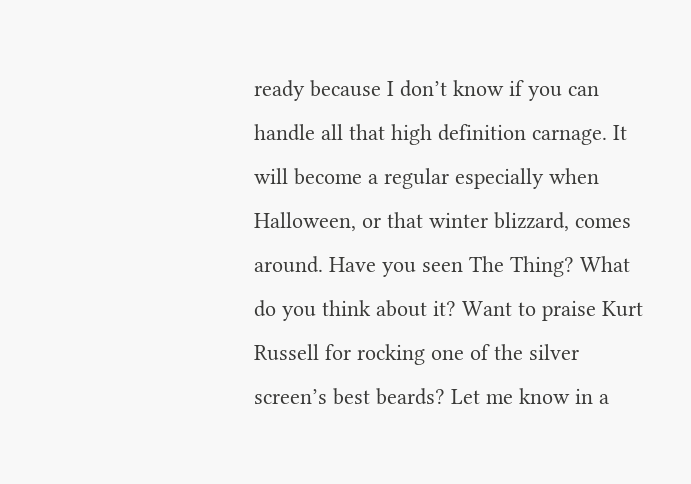ready because I don’t know if you can handle all that high definition carnage. It will become a regular especially when Halloween, or that winter blizzard, comes around. Have you seen The Thing? What do you think about it? Want to praise Kurt Russell for rocking one of the silver screen’s best beards? Let me know in a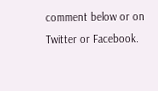comment below or on Twitter or Facebook.